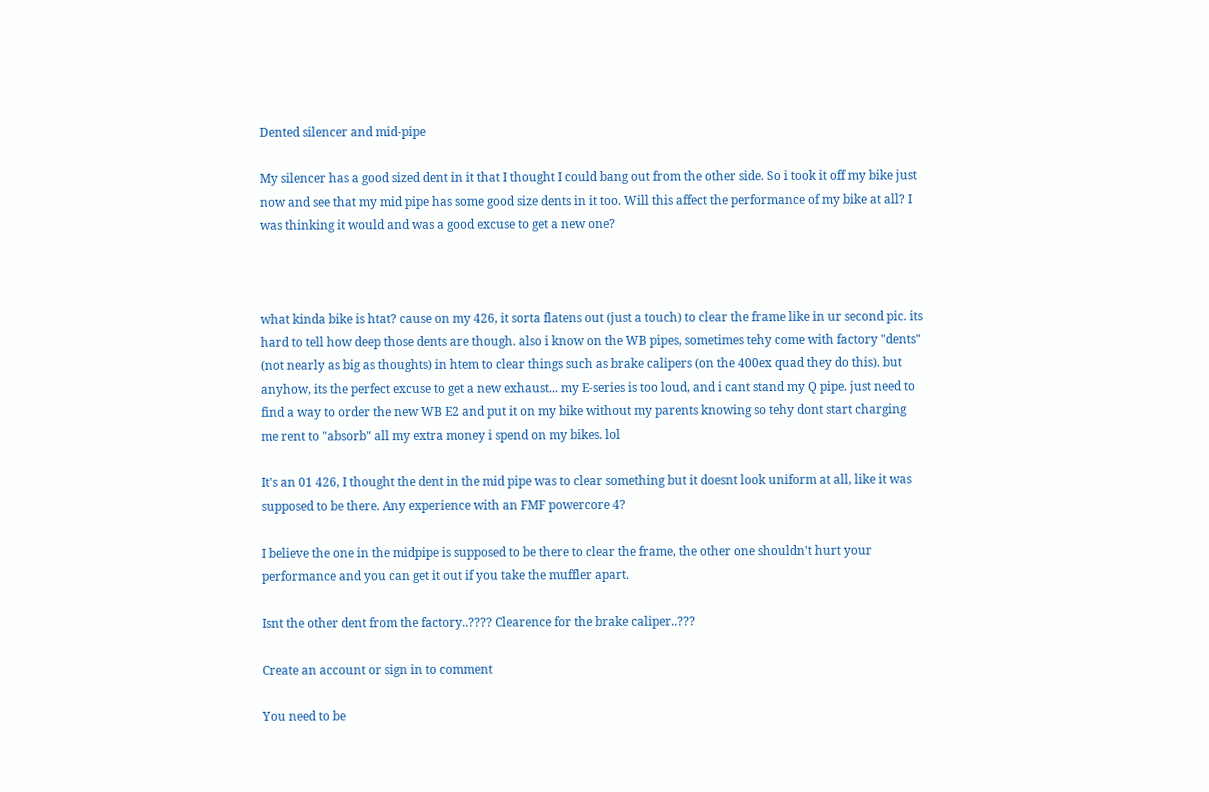Dented silencer and mid-pipe

My silencer has a good sized dent in it that I thought I could bang out from the other side. So i took it off my bike just now and see that my mid pipe has some good size dents in it too. Will this affect the performance of my bike at all? I was thinking it would and was a good excuse to get a new one?



what kinda bike is htat? cause on my 426, it sorta flatens out (just a touch) to clear the frame like in ur second pic. its hard to tell how deep those dents are though. also i know on the WB pipes, sometimes tehy come with factory "dents" (not nearly as big as thoughts) in htem to clear things such as brake calipers (on the 400ex quad they do this). but anyhow, its the perfect excuse to get a new exhaust... my E-series is too loud, and i cant stand my Q pipe. just need to find a way to order the new WB E2 and put it on my bike without my parents knowing so tehy dont start charging me rent to "absorb" all my extra money i spend on my bikes. lol

It's an 01 426, I thought the dent in the mid pipe was to clear something but it doesnt look uniform at all, like it was supposed to be there. Any experience with an FMF powercore 4?

I believe the one in the midpipe is supposed to be there to clear the frame, the other one shouldn't hurt your performance and you can get it out if you take the muffler apart.

Isnt the other dent from the factory..???? Clearence for the brake caliper..???

Create an account or sign in to comment

You need to be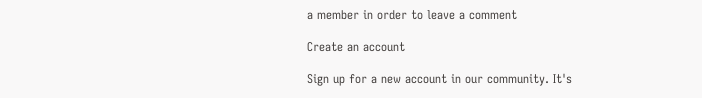a member in order to leave a comment

Create an account

Sign up for a new account in our community. It's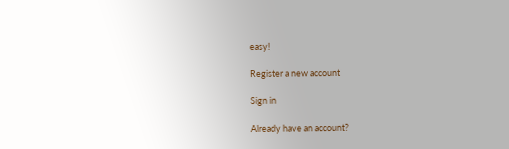easy!

Register a new account

Sign in

Already have an account?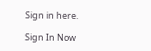Sign in here.

Sign In Now